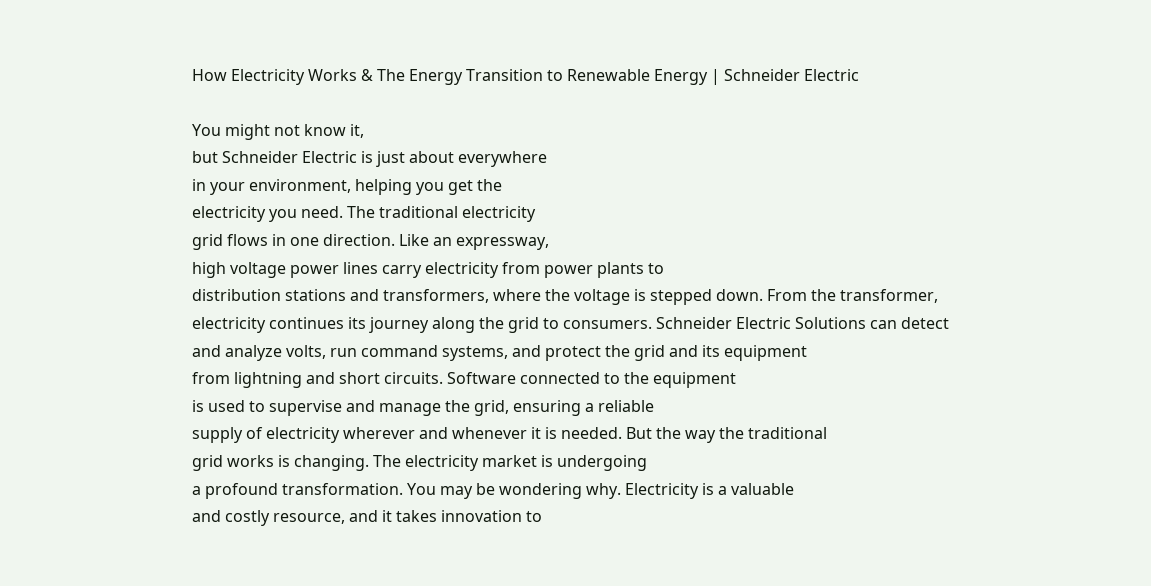How Electricity Works & The Energy Transition to Renewable Energy | Schneider Electric

You might not know it,
but Schneider Electric is just about everywhere
in your environment, helping you get the
electricity you need. The traditional electricity
grid flows in one direction. Like an expressway,
high voltage power lines carry electricity from power plants to
distribution stations and transformers, where the voltage is stepped down. From the transformer,
electricity continues its journey along the grid to consumers. Schneider Electric Solutions can detect
and analyze volts, run command systems, and protect the grid and its equipment
from lightning and short circuits. Software connected to the equipment
is used to supervise and manage the grid, ensuring a reliable
supply of electricity wherever and whenever it is needed. But the way the traditional
grid works is changing. The electricity market is undergoing
a profound transformation. You may be wondering why. Electricity is a valuable
and costly resource, and it takes innovation to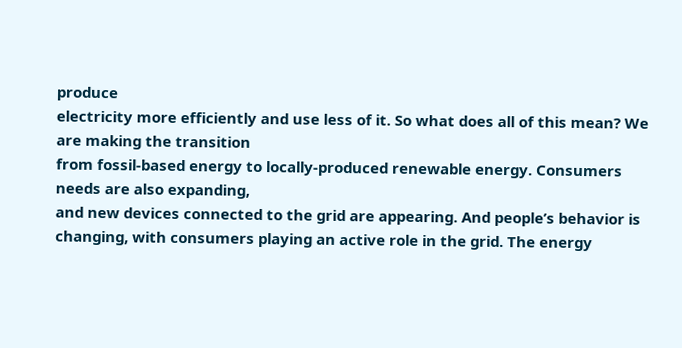produce
electricity more efficiently and use less of it. So what does all of this mean? We are making the transition
from fossil-based energy to locally-produced renewable energy. Consumers needs are also expanding,
and new devices connected to the grid are appearing. And people’s behavior is
changing, with consumers playing an active role in the grid. The energy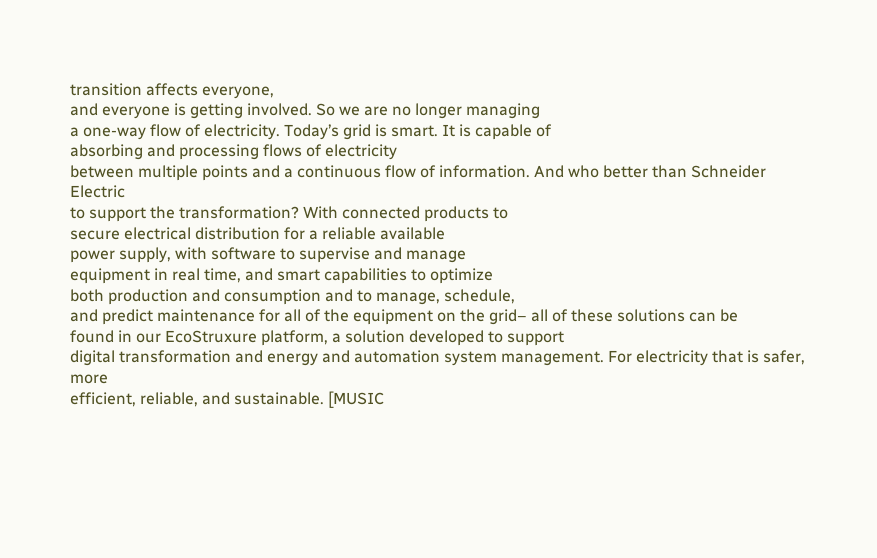transition affects everyone,
and everyone is getting involved. So we are no longer managing
a one-way flow of electricity. Today’s grid is smart. It is capable of
absorbing and processing flows of electricity
between multiple points and a continuous flow of information. And who better than Schneider Electric
to support the transformation? With connected products to
secure electrical distribution for a reliable available
power supply, with software to supervise and manage
equipment in real time, and smart capabilities to optimize
both production and consumption and to manage, schedule,
and predict maintenance for all of the equipment on the grid– all of these solutions can be
found in our EcoStruxure platform, a solution developed to support
digital transformation and energy and automation system management. For electricity that is safer, more
efficient, reliable, and sustainable. [MUSIC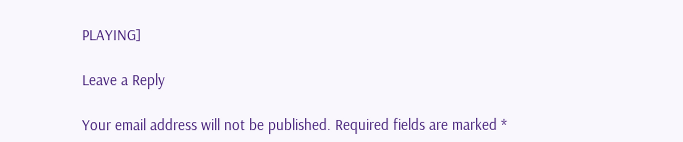PLAYING]

Leave a Reply

Your email address will not be published. Required fields are marked *